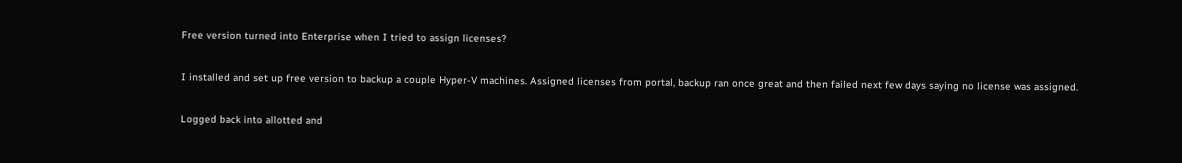Free version turned into Enterprise when I tried to assign licenses?

I installed and set up free version to backup a couple Hyper-V machines. Assigned licenses from portal, backup ran once great and then failed next few days saying no license was assigned.

Logged back into allotted and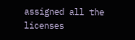assigned all the licenses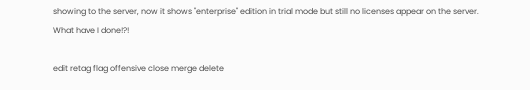showing to the server, now it shows "enterprise" edition in trial mode but still no licenses appear on the server. What have I done!?!

edit retag flag offensive close merge delete